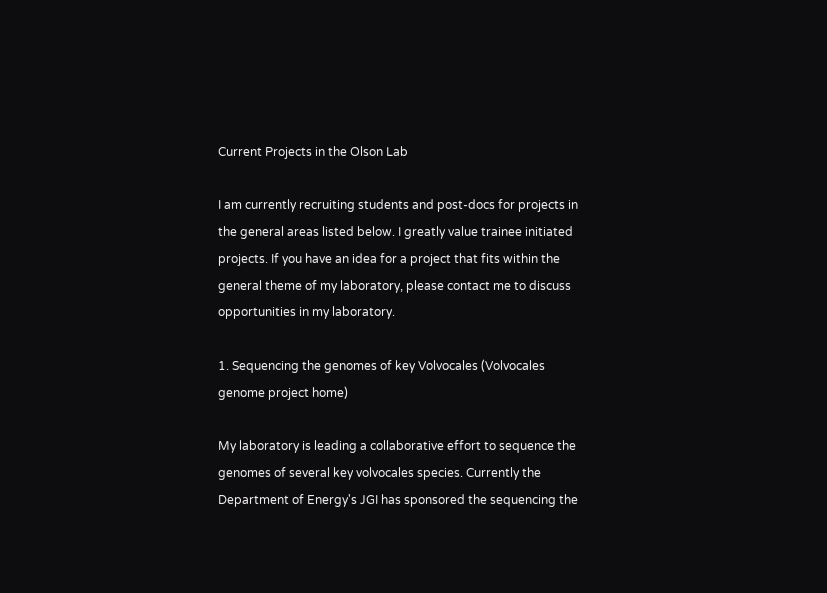Current Projects in the Olson Lab

I am currently recruiting students and post-docs for projects in the general areas listed below. I greatly value trainee initiated projects. If you have an idea for a project that fits within the general theme of my laboratory, please contact me to discuss opportunities in my laboratory.

1. Sequencing the genomes of key Volvocales (Volvocales genome project home)

My laboratory is leading a collaborative effort to sequence the genomes of several key volvocales species. Currently the Department of Energy's JGI has sponsored the sequencing the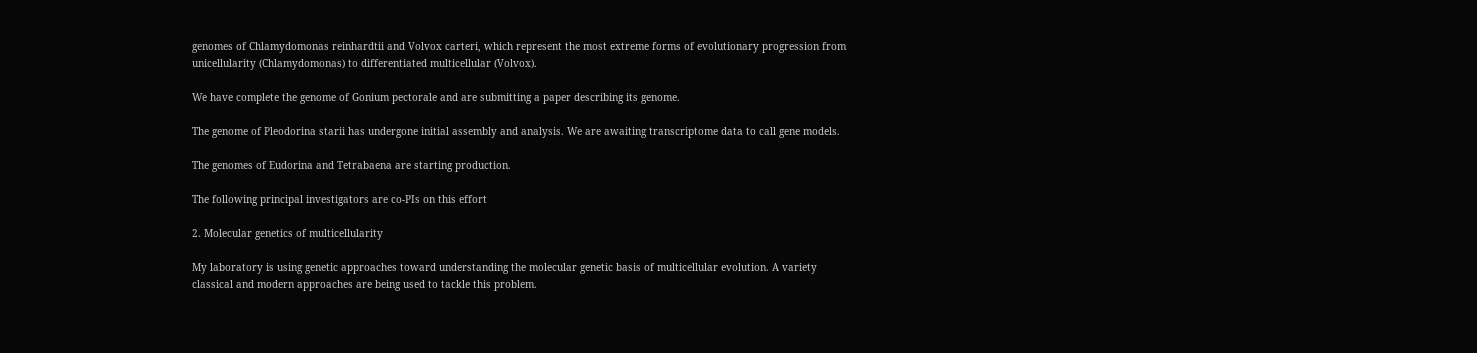genomes of Chlamydomonas reinhardtii and Volvox carteri, which represent the most extreme forms of evolutionary progression from unicellularity (Chlamydomonas) to differentiated multicellular (Volvox).

We have complete the genome of Gonium pectorale and are submitting a paper describing its genome.

The genome of Pleodorina starii has undergone initial assembly and analysis. We are awaiting transcriptome data to call gene models.

The genomes of Eudorina and Tetrabaena are starting production.

The following principal investigators are co-PIs on this effort

2. Molecular genetics of multicellularity

My laboratory is using genetic approaches toward understanding the molecular genetic basis of multicellular evolution. A variety classical and modern approaches are being used to tackle this problem.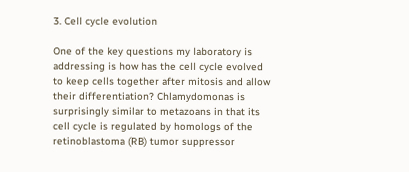3. Cell cycle evolution

One of the key questions my laboratory is addressing is how has the cell cycle evolved to keep cells together after mitosis and allow their differentiation? Chlamydomonas is surprisingly similar to metazoans in that its cell cycle is regulated by homologs of the retinoblastoma (RB) tumor suppressor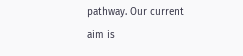pathway. Our current aim is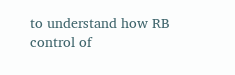to understand how RB control of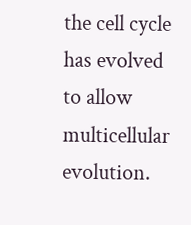the cell cycle has evolved to allow multicellular evolution.